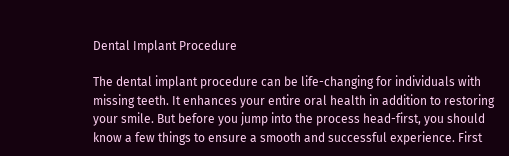Dental Implant Procedure

The dental implant procedure can be life-changing for individuals with missing teeth. It enhances your entire oral health in addition to restoring your smile. But before you jump into the process head-first, you should know a few things to ensure a smooth and successful experience. First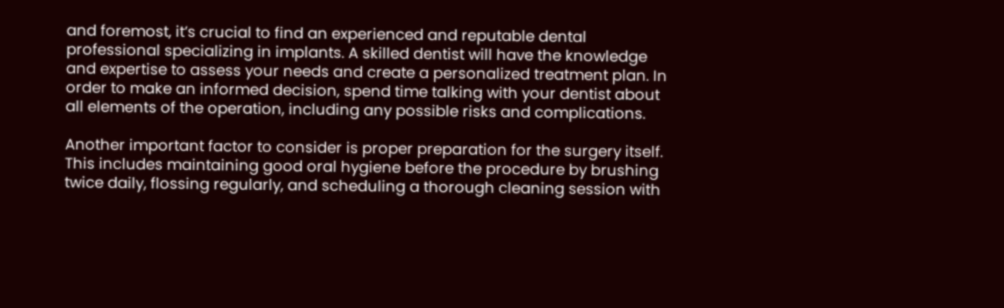and foremost, it’s crucial to find an experienced and reputable dental professional specializing in implants. A skilled dentist will have the knowledge and expertise to assess your needs and create a personalized treatment plan. In order to make an informed decision, spend time talking with your dentist about all elements of the operation, including any possible risks and complications.

Another important factor to consider is proper preparation for the surgery itself. This includes maintaining good oral hygiene before the procedure by brushing twice daily, flossing regularly, and scheduling a thorough cleaning session with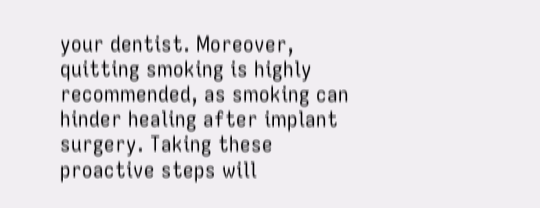your dentist. Moreover, quitting smoking is highly recommended, as smoking can hinder healing after implant surgery. Taking these proactive steps will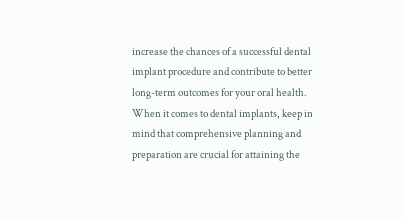increase the chances of a successful dental implant procedure and contribute to better long-term outcomes for your oral health. When it comes to dental implants, keep in mind that comprehensive planning and preparation are crucial for attaining the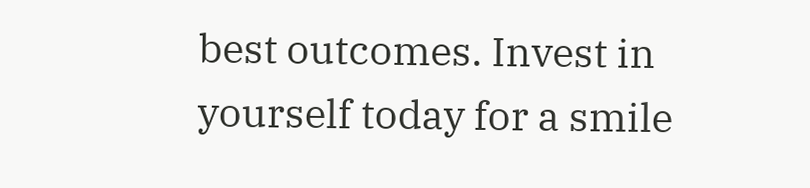best outcomes. Invest in yourself today for a smile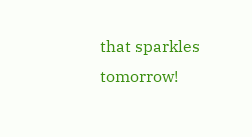that sparkles tomorrow!